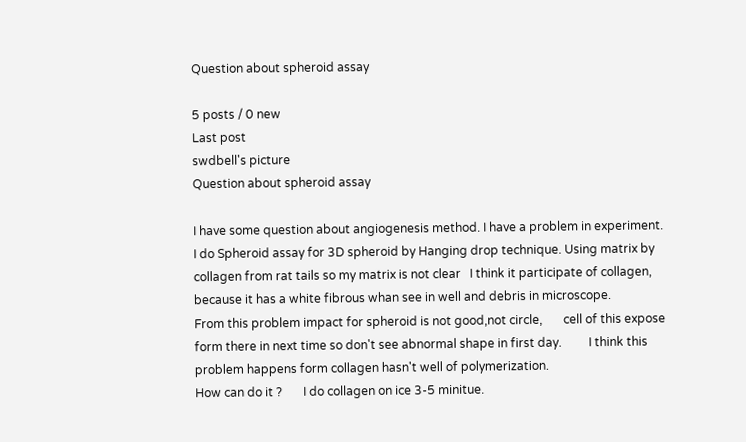Question about spheroid assay

5 posts / 0 new
Last post
swdbell's picture
Question about spheroid assay

I have some question about angiogenesis method. I have a problem in experiment.
I do Spheroid assay for 3D spheroid by Hanging drop technique. Using matrix by collagen from rat tails so my matrix is not clear   I think it participate of collagen,   because it has a white fibrous whan see in well and debris in microscope.
From this problem impact for spheroid is not good,not circle,       cell of this expose form there in next time so don't see abnormal shape in first day.         I think this problem happens form collagen hasn't well of polymerization.
How can do it ?       I do collagen on ice 3-5 minitue.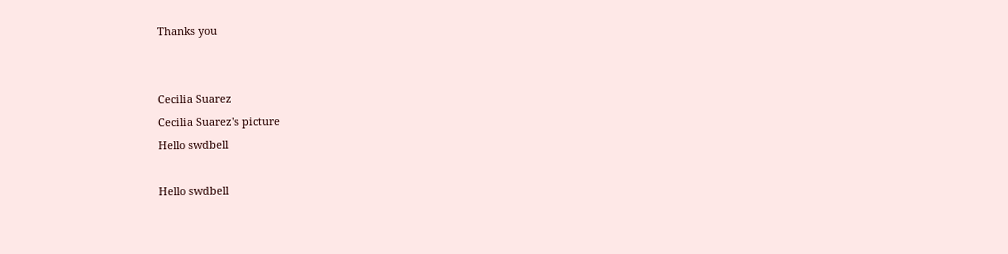Thanks you


Cecilia Suarez
Cecilia Suarez's picture
Hello swdbell

Hello swdbell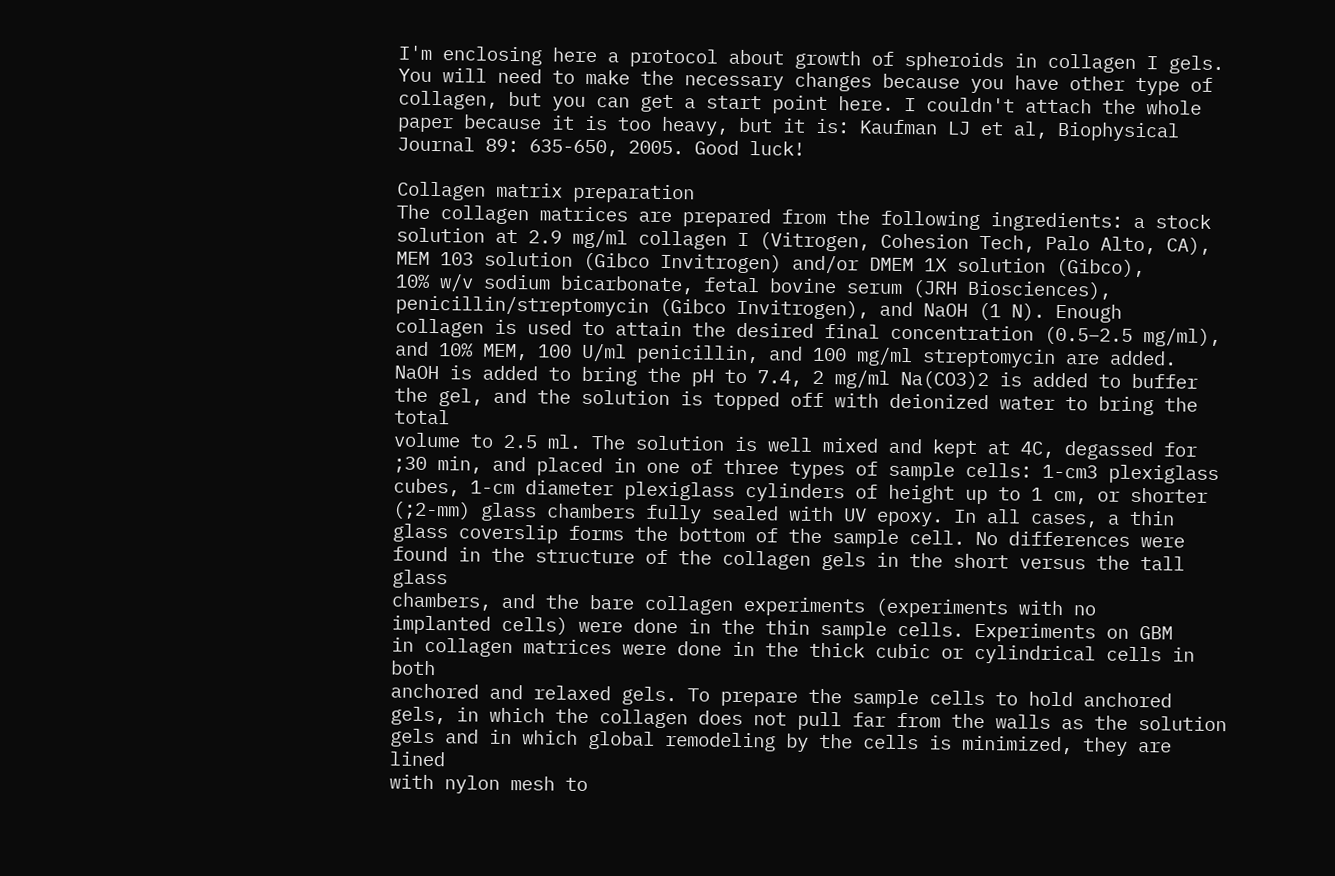I'm enclosing here a protocol about growth of spheroids in collagen I gels. You will need to make the necessary changes because you have other type of collagen, but you can get a start point here. I couldn't attach the whole paper because it is too heavy, but it is: Kaufman LJ et al, Biophysical Journal 89: 635-650, 2005. Good luck!

Collagen matrix preparation
The collagen matrices are prepared from the following ingredients: a stock
solution at 2.9 mg/ml collagen I (Vitrogen, Cohesion Tech, Palo Alto, CA),
MEM 103 solution (Gibco Invitrogen) and/or DMEM 1X solution (Gibco),
10% w/v sodium bicarbonate, fetal bovine serum (JRH Biosciences),
penicillin/streptomycin (Gibco Invitrogen), and NaOH (1 N). Enough
collagen is used to attain the desired final concentration (0.5–2.5 mg/ml),
and 10% MEM, 100 U/ml penicillin, and 100 mg/ml streptomycin are added.
NaOH is added to bring the pH to 7.4, 2 mg/ml Na(CO3)2 is added to buffer
the gel, and the solution is topped off with deionized water to bring the total
volume to 2.5 ml. The solution is well mixed and kept at 4C, degassed for
;30 min, and placed in one of three types of sample cells: 1-cm3 plexiglass
cubes, 1-cm diameter plexiglass cylinders of height up to 1 cm, or shorter
(;2-mm) glass chambers fully sealed with UV epoxy. In all cases, a thin
glass coverslip forms the bottom of the sample cell. No differences were
found in the structure of the collagen gels in the short versus the tall glass
chambers, and the bare collagen experiments (experiments with no
implanted cells) were done in the thin sample cells. Experiments on GBM
in collagen matrices were done in the thick cubic or cylindrical cells in both
anchored and relaxed gels. To prepare the sample cells to hold anchored
gels, in which the collagen does not pull far from the walls as the solution
gels and in which global remodeling by the cells is minimized, they are lined
with nylon mesh to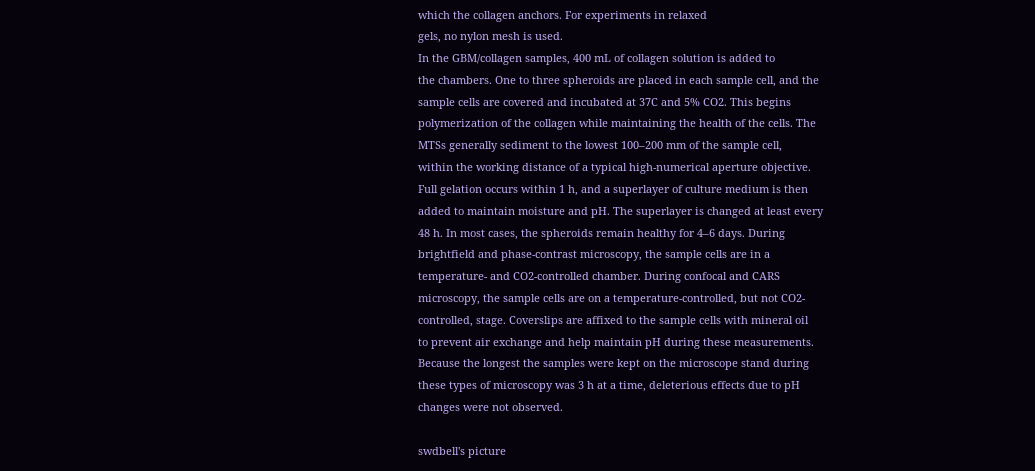which the collagen anchors. For experiments in relaxed
gels, no nylon mesh is used.
In the GBM/collagen samples, 400 mL of collagen solution is added to
the chambers. One to three spheroids are placed in each sample cell, and the
sample cells are covered and incubated at 37C and 5% CO2. This begins
polymerization of the collagen while maintaining the health of the cells. The
MTSs generally sediment to the lowest 100–200 mm of the sample cell,
within the working distance of a typical high-numerical aperture objective.
Full gelation occurs within 1 h, and a superlayer of culture medium is then
added to maintain moisture and pH. The superlayer is changed at least every
48 h. In most cases, the spheroids remain healthy for 4–6 days. During
brightfield and phase-contrast microscopy, the sample cells are in a
temperature- and CO2-controlled chamber. During confocal and CARS
microscopy, the sample cells are on a temperature-controlled, but not CO2-
controlled, stage. Coverslips are affixed to the sample cells with mineral oil
to prevent air exchange and help maintain pH during these measurements.
Because the longest the samples were kept on the microscope stand during
these types of microscopy was 3 h at a time, deleterious effects due to pH
changes were not observed.

swdbell's picture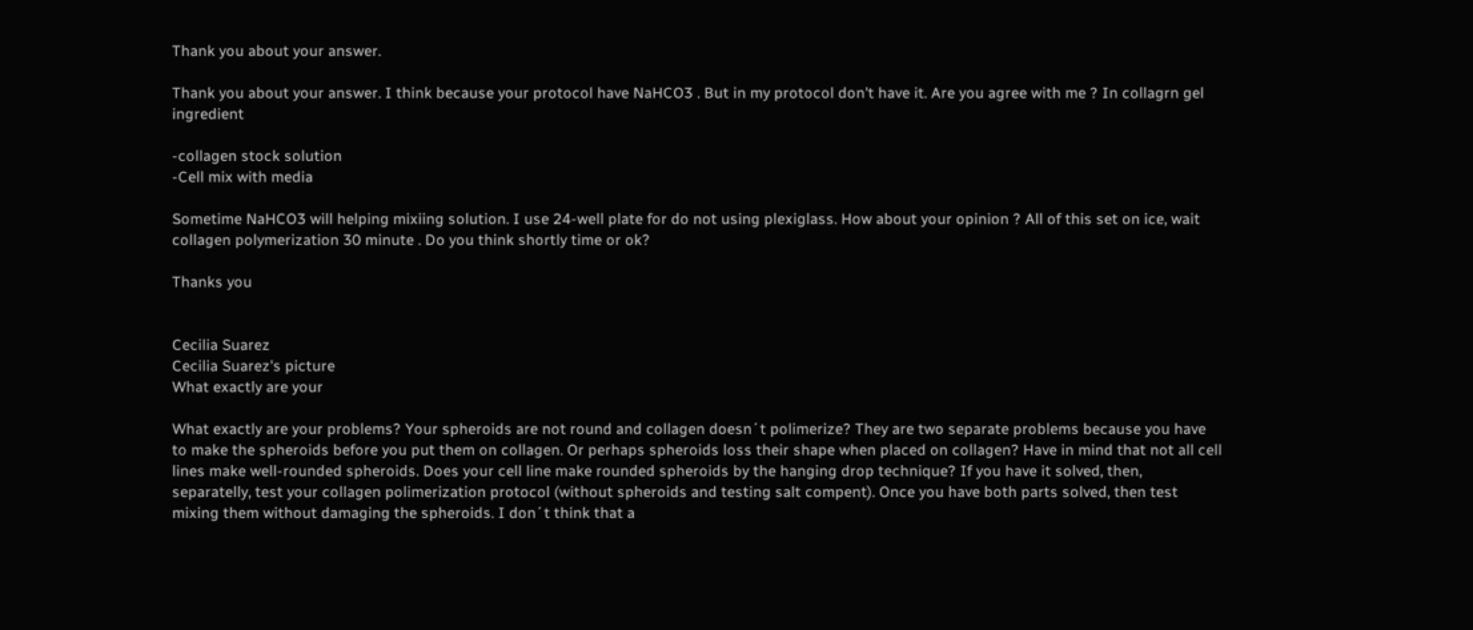Thank you about your answer.

Thank you about your answer. I think because your protocol have NaHCO3 . But in my protocol don't have it. Are you agree with me ? In collagrn gel ingredient

-collagen stock solution
-Cell mix with media

Sometime NaHCO3 will helping mixiing solution. I use 24-well plate for do not using plexiglass. How about your opinion ? All of this set on ice, wait collagen polymerization 30 minute . Do you think shortly time or ok?

Thanks you


Cecilia Suarez
Cecilia Suarez's picture
What exactly are your

What exactly are your problems? Your spheroids are not round and collagen doesn´t polimerize? They are two separate problems because you have to make the spheroids before you put them on collagen. Or perhaps spheroids loss their shape when placed on collagen? Have in mind that not all cell lines make well-rounded spheroids. Does your cell line make rounded spheroids by the hanging drop technique? If you have it solved, then, separatelly, test your collagen polimerization protocol (without spheroids and testing salt compent). Once you have both parts solved, then test mixing them without damaging the spheroids. I don´t think that a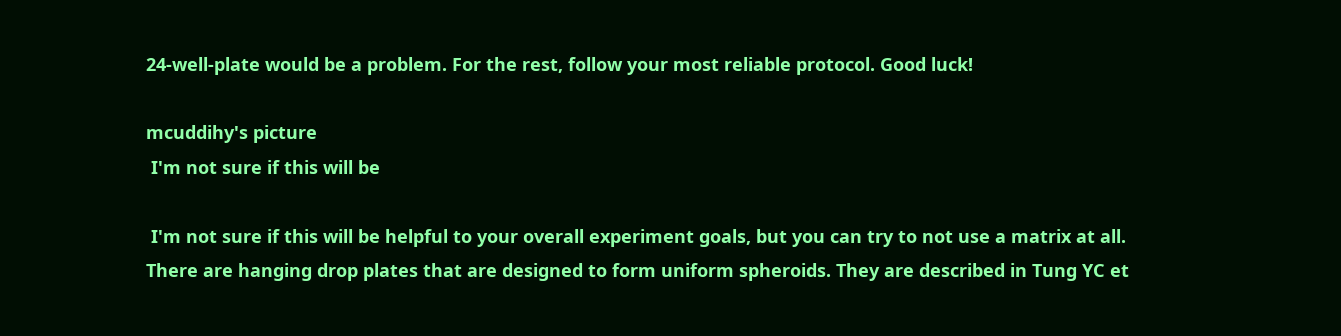24-well-plate would be a problem. For the rest, follow your most reliable protocol. Good luck!

mcuddihy's picture
 I'm not sure if this will be

 I'm not sure if this will be helpful to your overall experiment goals, but you can try to not use a matrix at all. There are hanging drop plates that are designed to form uniform spheroids. They are described in Tung YC et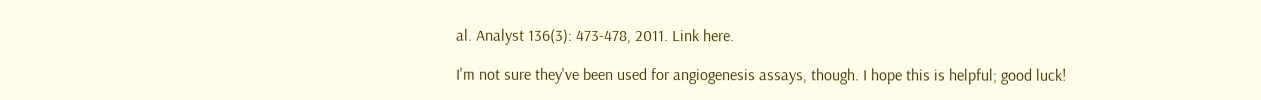al. Analyst 136(3): 473-478, 2011. Link here.

I'm not sure they've been used for angiogenesis assays, though. I hope this is helpful; good luck!